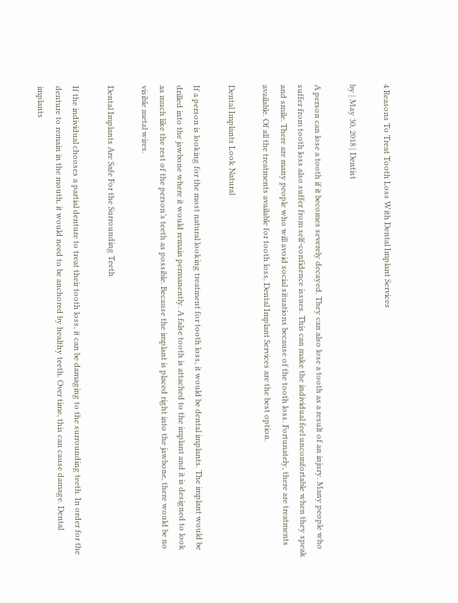4 Reasons To Treat Tooth Loss With Dental Implant Services

by | May 30, 2018 | Dentist

A person can lose a tooth if it becomes severely decayed. They can also lose a tooth as a result of an injury. Many people who suffer from tooth loss also suffer from self-confidence issues. This can make the individual feel uncomfortable when they speak and smile. There are many people who will avoid social situations because of the tooth loss. Fortunately, there are treatments available. Of all the treatments available for tooth loss, Dental Implant Services are the best option.

Dental Implants Look Natural

If a person is looking for the most natural looking treatment for tooth loss, it would be dental implants. The implant would be drilled into the jawbone where it would remain permanently. A false tooth is attached to the implant and it is designed to look as much like the rest of the person’s teeth as possible. Because the implant is placed right into the jawbone, there would be no visible metal wires.

Dental Implants Are Safe For the Surrounding Teeth

If the individual chooses a partial denture to treat their tooth loss, it can be damaging to the surrounding teeth. In order for the denture to remain in the mouth, it would need to be anchored by healthy teeth. Over time, this can cause damage. Dental implants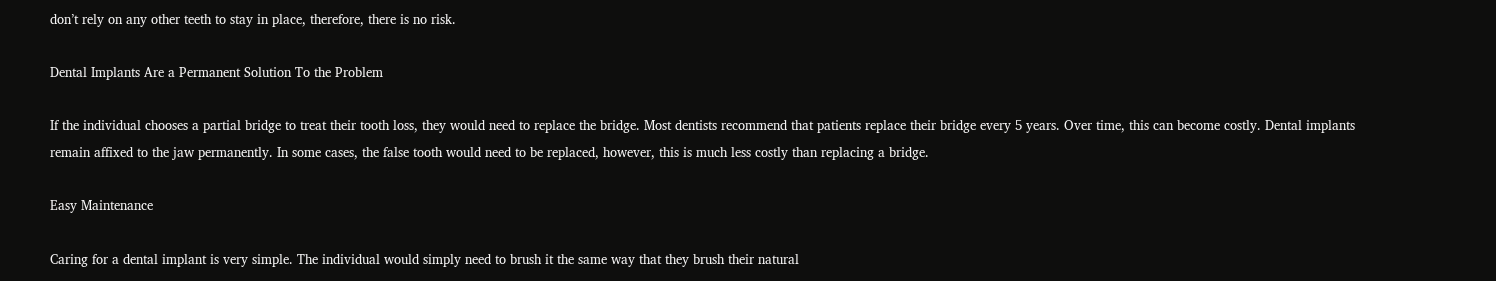don’t rely on any other teeth to stay in place, therefore, there is no risk.

Dental Implants Are a Permanent Solution To the Problem

If the individual chooses a partial bridge to treat their tooth loss, they would need to replace the bridge. Most dentists recommend that patients replace their bridge every 5 years. Over time, this can become costly. Dental implants remain affixed to the jaw permanently. In some cases, the false tooth would need to be replaced, however, this is much less costly than replacing a bridge.

Easy Maintenance

Caring for a dental implant is very simple. The individual would simply need to brush it the same way that they brush their natural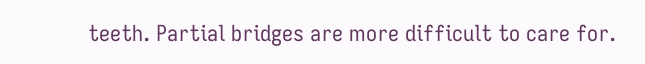teeth. Partial bridges are more difficult to care for.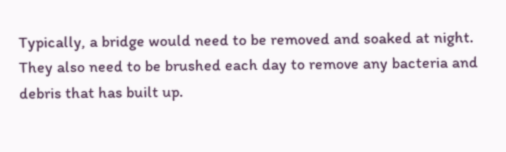Typically, a bridge would need to be removed and soaked at night. They also need to be brushed each day to remove any bacteria and debris that has built up.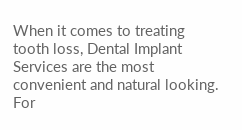When it comes to treating tooth loss, Dental Implant Services are the most convenient and natural looking. For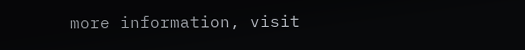more information, visit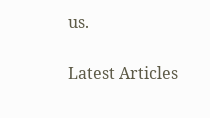us.

Latest Articles